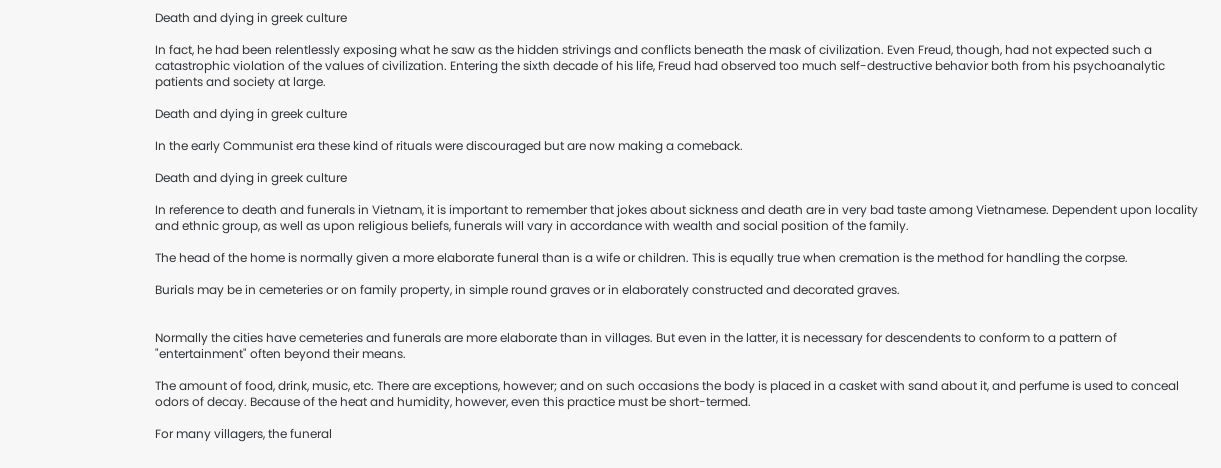Death and dying in greek culture

In fact, he had been relentlessly exposing what he saw as the hidden strivings and conflicts beneath the mask of civilization. Even Freud, though, had not expected such a catastrophic violation of the values of civilization. Entering the sixth decade of his life, Freud had observed too much self-destructive behavior both from his psychoanalytic patients and society at large.

Death and dying in greek culture

In the early Communist era these kind of rituals were discouraged but are now making a comeback.

Death and dying in greek culture

In reference to death and funerals in Vietnam, it is important to remember that jokes about sickness and death are in very bad taste among Vietnamese. Dependent upon locality and ethnic group, as well as upon religious beliefs, funerals will vary in accordance with wealth and social position of the family.

The head of the home is normally given a more elaborate funeral than is a wife or children. This is equally true when cremation is the method for handling the corpse.

Burials may be in cemeteries or on family property, in simple round graves or in elaborately constructed and decorated graves.


Normally the cities have cemeteries and funerals are more elaborate than in villages. But even in the latter, it is necessary for descendents to conform to a pattern of "entertainment" often beyond their means.

The amount of food, drink, music, etc. There are exceptions, however; and on such occasions the body is placed in a casket with sand about it, and perfume is used to conceal odors of decay. Because of the heat and humidity, however, even this practice must be short-termed.

For many villagers, the funeral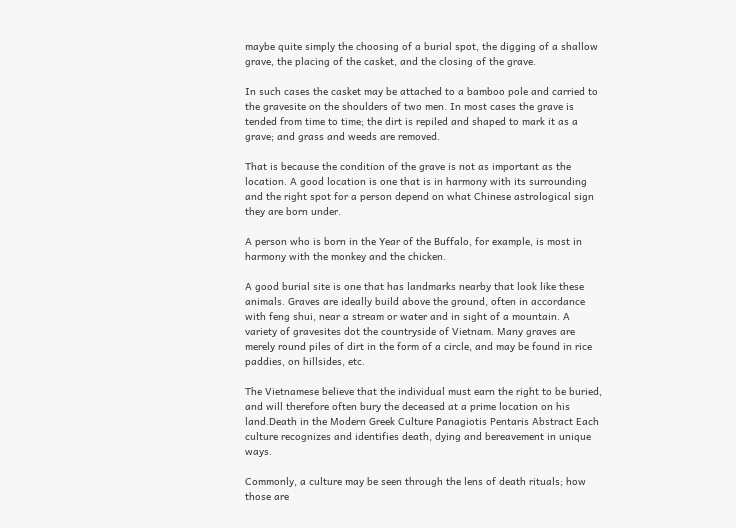maybe quite simply the choosing of a burial spot, the digging of a shallow grave, the placing of the casket, and the closing of the grave.

In such cases the casket may be attached to a bamboo pole and carried to the gravesite on the shoulders of two men. In most cases the grave is tended from time to time; the dirt is repiled and shaped to mark it as a grave; and grass and weeds are removed.

That is because the condition of the grave is not as important as the location. A good location is one that is in harmony with its surrounding and the right spot for a person depend on what Chinese astrological sign they are born under.

A person who is born in the Year of the Buffalo, for example, is most in harmony with the monkey and the chicken.

A good burial site is one that has landmarks nearby that look like these animals. Graves are ideally build above the ground, often in accordance with feng shui, near a stream or water and in sight of a mountain. A variety of gravesites dot the countryside of Vietnam. Many graves are merely round piles of dirt in the form of a circle, and may be found in rice paddies, on hillsides, etc.

The Vietnamese believe that the individual must earn the right to be buried, and will therefore often bury the deceased at a prime location on his land.Death in the Modern Greek Culture Panagiotis Pentaris Abstract Each culture recognizes and identifies death, dying and bereavement in unique ways.

Commonly, a culture may be seen through the lens of death rituals; how those are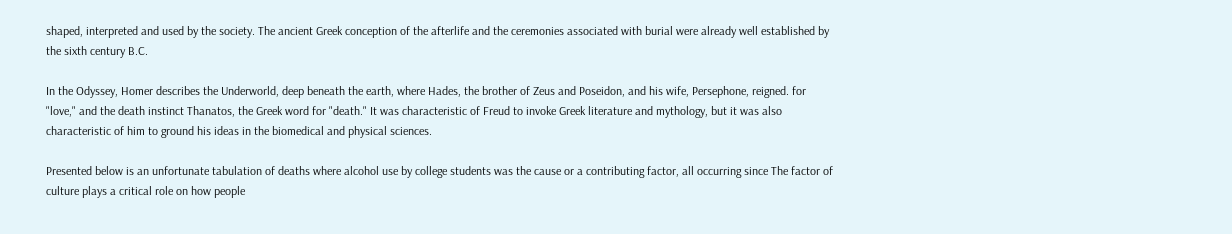shaped, interpreted and used by the society. The ancient Greek conception of the afterlife and the ceremonies associated with burial were already well established by the sixth century B.C.

In the Odyssey, Homer describes the Underworld, deep beneath the earth, where Hades, the brother of Zeus and Poseidon, and his wife, Persephone, reigned. for "love," and the death instinct Thanatos, the Greek word for "death." It was characteristic of Freud to invoke Greek literature and mythology, but it was also characteristic of him to ground his ideas in the biomedical and physical sciences.

Presented below is an unfortunate tabulation of deaths where alcohol use by college students was the cause or a contributing factor, all occurring since The factor of culture plays a critical role on how people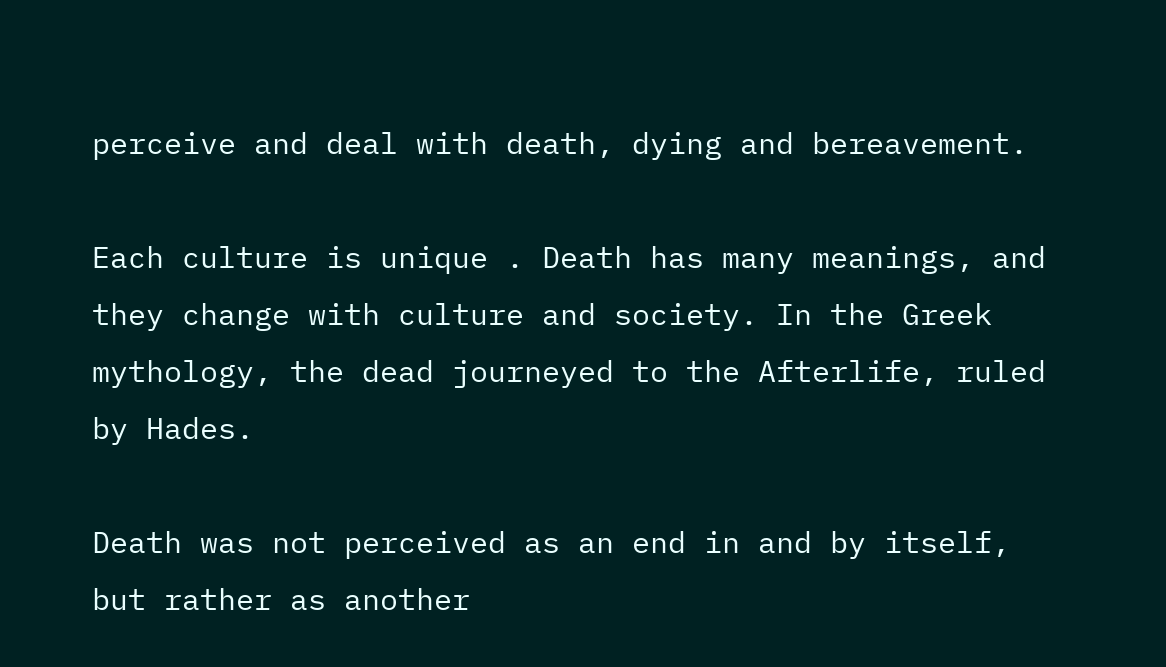perceive and deal with death, dying and bereavement.

Each culture is unique . Death has many meanings, and they change with culture and society. In the Greek mythology, the dead journeyed to the Afterlife, ruled by Hades.

Death was not perceived as an end in and by itself, but rather as another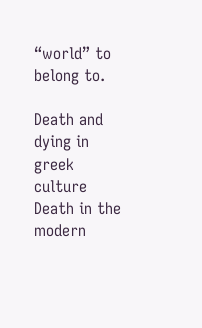“world” to belong to.

Death and dying in greek culture
Death in the modern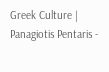Greek Culture | Panagiotis Pentaris -